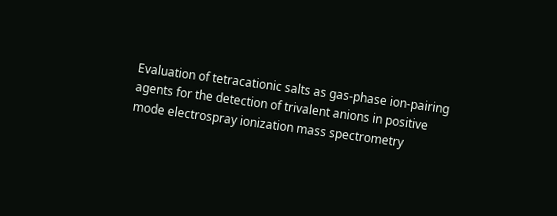Evaluation of tetracationic salts as gas-phase ion-pairing agents for the detection of trivalent anions in positive mode electrospray ionization mass spectrometry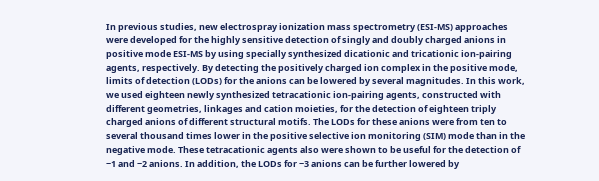In previous studies, new electrospray ionization mass spectrometry (ESI-MS) approaches were developed for the highly sensitive detection of singly and doubly charged anions in positive mode ESI-MS by using specially synthesized dicationic and tricationic ion-pairing agents, respectively. By detecting the positively charged ion complex in the positive mode, limits of detection (LODs) for the anions can be lowered by several magnitudes. In this work, we used eighteen newly synthesized tetracationic ion-pairing agents, constructed with different geometries, linkages and cation moieties, for the detection of eighteen triply charged anions of different structural motifs. The LODs for these anions were from ten to several thousand times lower in the positive selective ion monitoring (SIM) mode than in the negative mode. These tetracationic agents also were shown to be useful for the detection of −1 and −2 anions. In addition, the LODs for −3 anions can be further lowered by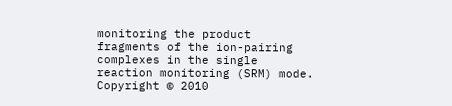monitoring the product fragments of the ion-pairing complexes in the single reaction monitoring (SRM) mode. Copyright © 2010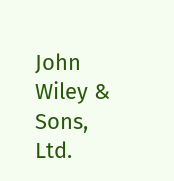John Wiley & Sons, Ltd.